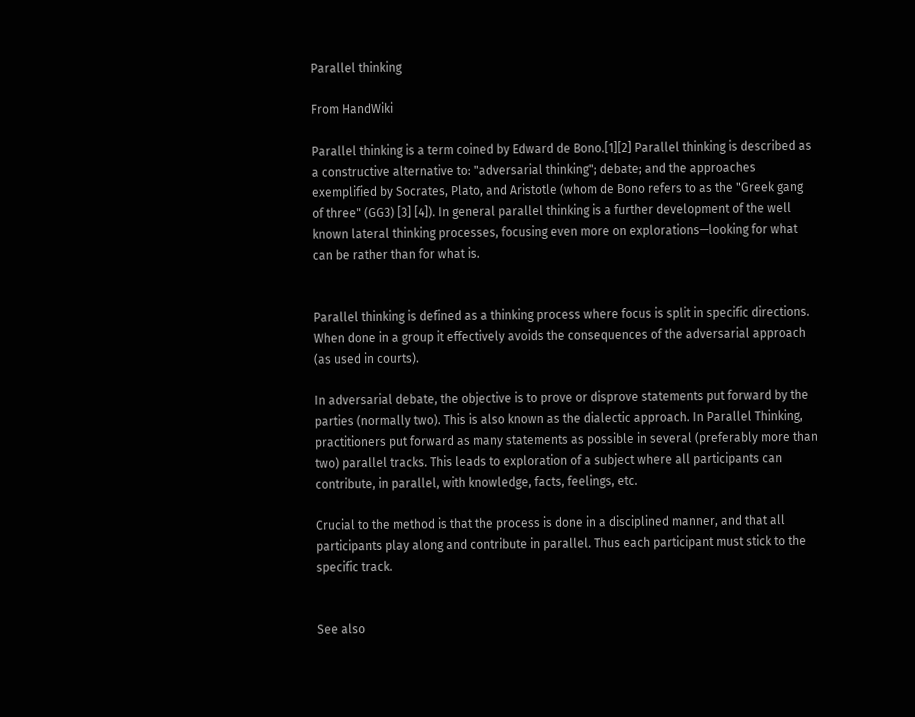Parallel thinking

From HandWiki

Parallel thinking is a term coined by Edward de Bono.[1][2] Parallel thinking is described as a constructive alternative to: "adversarial thinking"; debate; and the approaches exemplified by Socrates, Plato, and Aristotle (whom de Bono refers to as the "Greek gang of three" (GG3) [3] [4]). In general parallel thinking is a further development of the well known lateral thinking processes, focusing even more on explorations—looking for what can be rather than for what is.


Parallel thinking is defined as a thinking process where focus is split in specific directions. When done in a group it effectively avoids the consequences of the adversarial approach (as used in courts).

In adversarial debate, the objective is to prove or disprove statements put forward by the parties (normally two). This is also known as the dialectic approach. In Parallel Thinking, practitioners put forward as many statements as possible in several (preferably more than two) parallel tracks. This leads to exploration of a subject where all participants can contribute, in parallel, with knowledge, facts, feelings, etc.

Crucial to the method is that the process is done in a disciplined manner, and that all participants play along and contribute in parallel. Thus each participant must stick to the specific track.


See also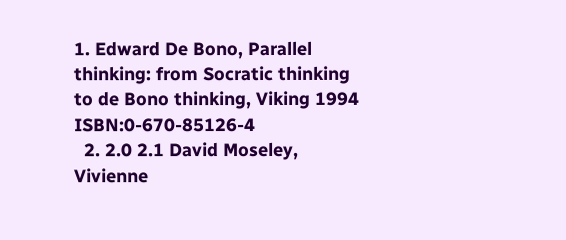1. Edward De Bono, Parallel thinking: from Socratic thinking to de Bono thinking, Viking 1994 ISBN:0-670-85126-4
  2. 2.0 2.1 David Moseley, Vivienne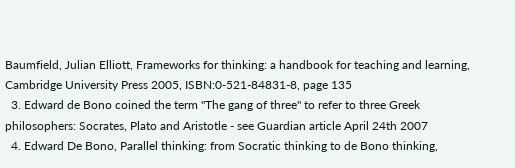Baumfield, Julian Elliott, Frameworks for thinking: a handbook for teaching and learning, Cambridge University Press 2005, ISBN:0-521-84831-8, page 135
  3. Edward de Bono coined the term "The gang of three" to refer to three Greek philosophers: Socrates, Plato and Aristotle - see Guardian article April 24th 2007
  4. Edward De Bono, Parallel thinking: from Socratic thinking to de Bono thinking,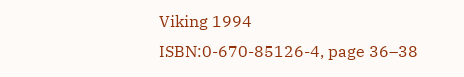Viking 1994 ISBN:0-670-85126-4, page 36–38